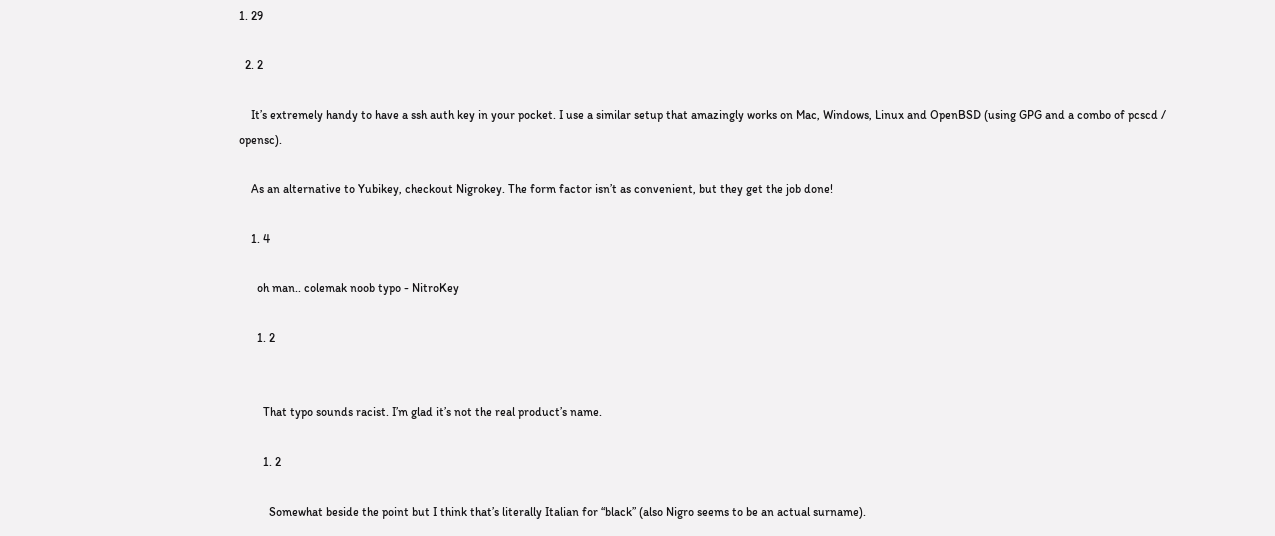1. 29

  2. 2

    It’s extremely handy to have a ssh auth key in your pocket. I use a similar setup that amazingly works on Mac, Windows, Linux and OpenBSD (using GPG and a combo of pcscd / opensc).

    As an alternative to Yubikey, checkout Nigrokey. The form factor isn’t as convenient, but they get the job done!

    1. 4

      oh man.. colemak noob typo - NitroKey

      1. 2


        That typo sounds racist. I’m glad it’s not the real product’s name.

        1. 2

          Somewhat beside the point but I think that’s literally Italian for “black” (also Nigro seems to be an actual surname).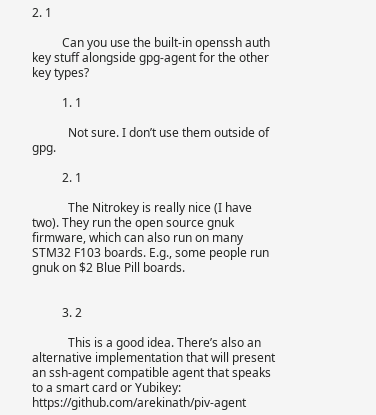2. 1

          Can you use the built-in openssh auth key stuff alongside gpg-agent for the other key types?

          1. 1

            Not sure. I don’t use them outside of gpg.

          2. 1

            The Nitrokey is really nice (I have two). They run the open source gnuk firmware, which can also run on many STM32 F103 boards. E.g., some people run gnuk on $2 Blue Pill boards.


          3. 2

            This is a good idea. There’s also an alternative implementation that will present an ssh-agent compatible agent that speaks to a smart card or Yubikey: https://github.com/arekinath/piv-agent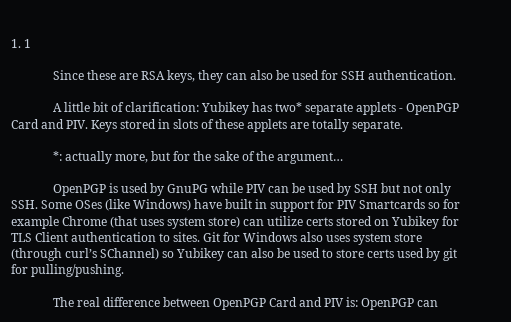1. 1

              Since these are RSA keys, they can also be used for SSH authentication.

              A little bit of clarification: Yubikey has two* separate applets - OpenPGP Card and PIV. Keys stored in slots of these applets are totally separate.

              *: actually more, but for the sake of the argument…

              OpenPGP is used by GnuPG while PIV can be used by SSH but not only SSH. Some OSes (like Windows) have built in support for PIV Smartcards so for example Chrome (that uses system store) can utilize certs stored on Yubikey for TLS Client authentication to sites. Git for Windows also uses system store (through curl’s SChannel) so Yubikey can also be used to store certs used by git for pulling/pushing.

              The real difference between OpenPGP Card and PIV is: OpenPGP can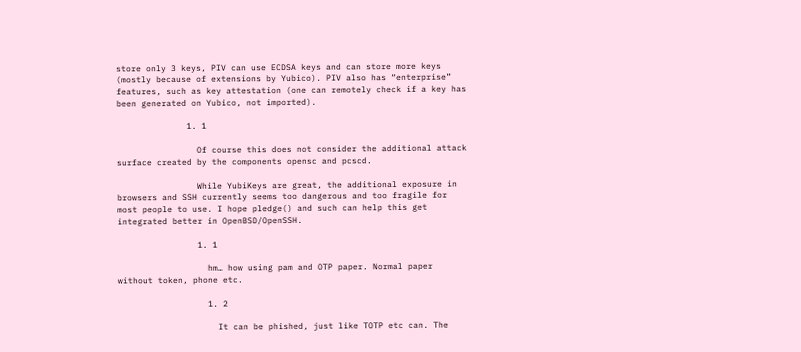store only 3 keys, PIV can use ECDSA keys and can store more keys (mostly because of extensions by Yubico). PIV also has “enterprise” features, such as key attestation (one can remotely check if a key has been generated on Yubico, not imported).

              1. 1

                Of course this does not consider the additional attack surface created by the components opensc and pcscd.

                While YubiKeys are great, the additional exposure in browsers and SSH currently seems too dangerous and too fragile for most people to use. I hope pledge() and such can help this get integrated better in OpenBSD/OpenSSH.

                1. 1

                  hm… how using pam and OTP paper. Normal paper without token, phone etc.

                  1. 2

                    It can be phished, just like TOTP etc can. The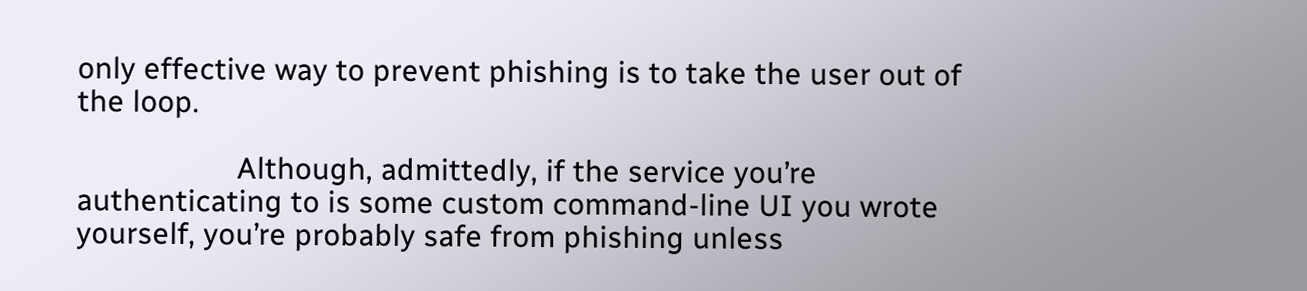only effective way to prevent phishing is to take the user out of the loop.

                    Although, admittedly, if the service you’re authenticating to is some custom command-line UI you wrote yourself, you’re probably safe from phishing unless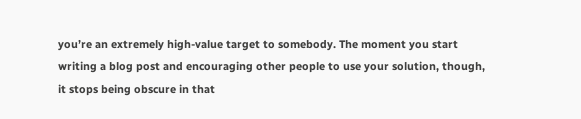you’re an extremely high-value target to somebody. The moment you start writing a blog post and encouraging other people to use your solution, though, it stops being obscure in that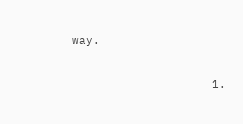way.

                    1.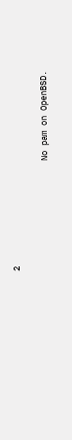2

                      No pam on OpenBSD.